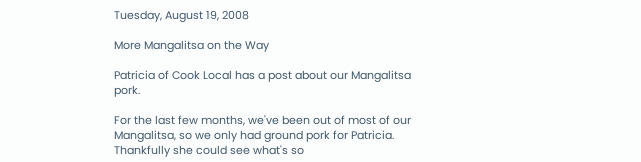Tuesday, August 19, 2008

More Mangalitsa on the Way

Patricia of Cook Local has a post about our Mangalitsa pork.

For the last few months, we've been out of most of our Mangalitsa, so we only had ground pork for Patricia. Thankfully she could see what's so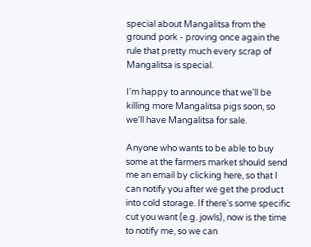special about Mangalitsa from the ground pork - proving once again the rule that pretty much every scrap of Mangalitsa is special.

I'm happy to announce that we'll be killing more Mangalitsa pigs soon, so we'll have Mangalitsa for sale.

Anyone who wants to be able to buy some at the farmers market should send me an email by clicking here, so that I can notify you after we get the product into cold storage. If there's some specific cut you want (e.g. jowls), now is the time to notify me, so we can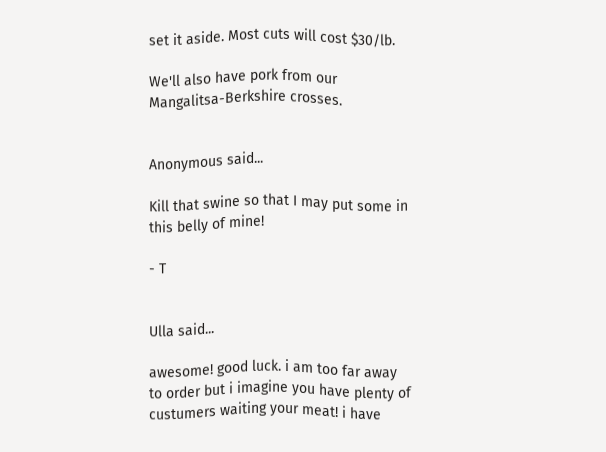set it aside. Most cuts will cost $30/lb.

We'll also have pork from our Mangalitsa-Berkshire crosses.


Anonymous said...

Kill that swine so that I may put some in this belly of mine!

- T


Ulla said...

awesome! good luck. i am too far away to order but i imagine you have plenty of custumers waiting your meat! i have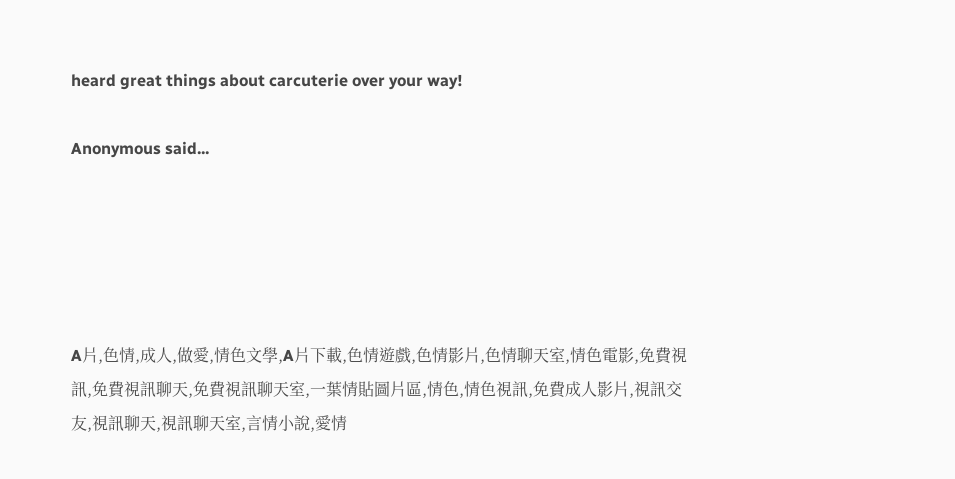heard great things about carcuterie over your way!

Anonymous said...





A片,色情,成人,做愛,情色文學,A片下載,色情遊戲,色情影片,色情聊天室,情色電影,免費視訊,免費視訊聊天,免費視訊聊天室,一葉情貼圖片區,情色,情色視訊,免費成人影片,視訊交友,視訊聊天,視訊聊天室,言情小說,愛情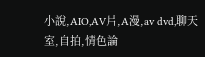小說,AIO,AV片,A漫,av dvd,聊天室,自拍,情色論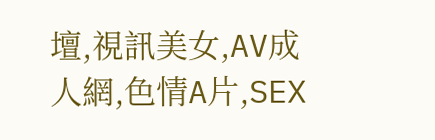壇,視訊美女,AV成人網,色情A片,SEX